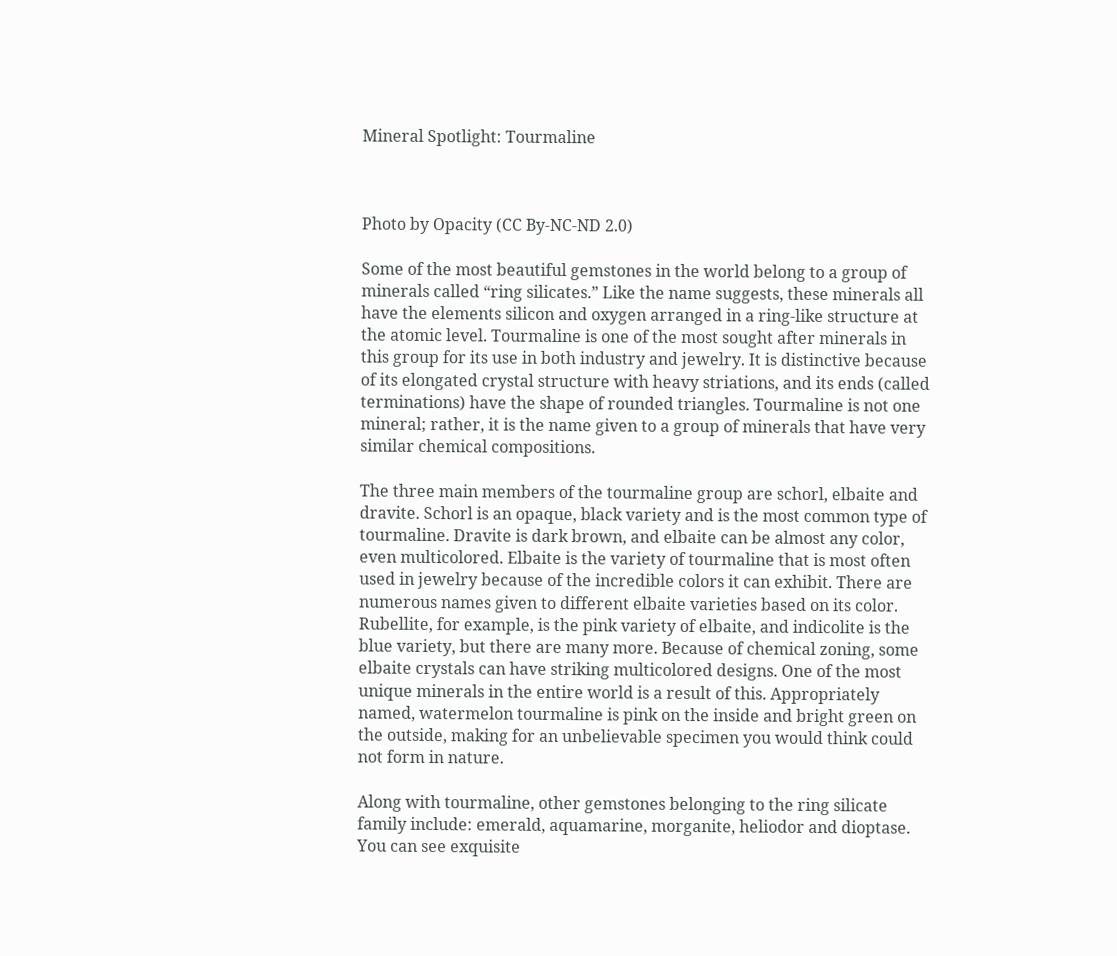Mineral Spotlight: Tourmaline



Photo by Opacity (CC By-NC-ND 2.0)

Some of the most beautiful gemstones in the world belong to a group of minerals called “ring silicates.” Like the name suggests, these minerals all have the elements silicon and oxygen arranged in a ring-like structure at the atomic level. Tourmaline is one of the most sought after minerals in this group for its use in both industry and jewelry. It is distinctive because of its elongated crystal structure with heavy striations, and its ends (called terminations) have the shape of rounded triangles. Tourmaline is not one mineral; rather, it is the name given to a group of minerals that have very similar chemical compositions.

The three main members of the tourmaline group are schorl, elbaite and dravite. Schorl is an opaque, black variety and is the most common type of tourmaline. Dravite is dark brown, and elbaite can be almost any color, even multicolored. Elbaite is the variety of tourmaline that is most often used in jewelry because of the incredible colors it can exhibit. There are numerous names given to different elbaite varieties based on its color. Rubellite, for example, is the pink variety of elbaite, and indicolite is the blue variety, but there are many more. Because of chemical zoning, some elbaite crystals can have striking multicolored designs. One of the most unique minerals in the entire world is a result of this. Appropriately named, watermelon tourmaline is pink on the inside and bright green on the outside, making for an unbelievable specimen you would think could not form in nature.

Along with tourmaline, other gemstones belonging to the ring silicate family include: emerald, aquamarine, morganite, heliodor and dioptase. You can see exquisite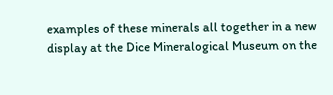examples of these minerals all together in a new display at the Dice Mineralogical Museum on the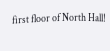first floor of North Hall!